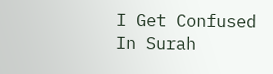I Get Confused In Surah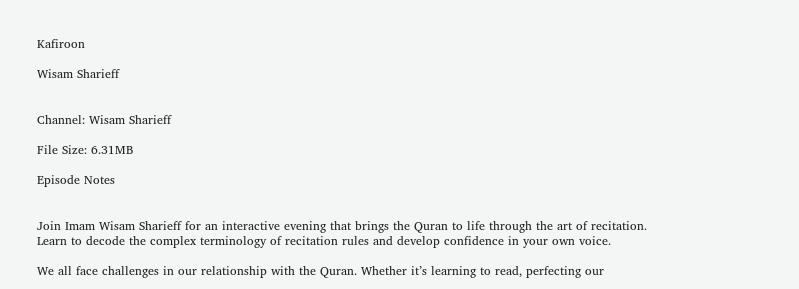Kafiroon

Wisam Sharieff


Channel: Wisam Sharieff

File Size: 6.31MB

Episode Notes


Join Imam Wisam Sharieff for an interactive evening that brings the Quran to life through the art of recitation. Learn to decode the complex terminology of recitation rules and develop confidence in your own voice.

We all face challenges in our relationship with the Quran. Whether it’s learning to read, perfecting our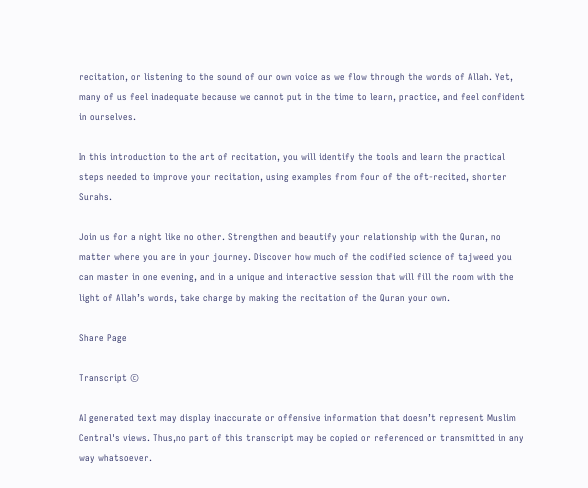recitation, or listening to the sound of our own voice as we flow through the words of Allah. Yet, many of us feel inadequate because we cannot put in the time to learn, practice, and feel confident in ourselves.

In this introduction to the art of recitation, you will identify the tools and learn the practical steps needed to improve your recitation, using examples from four of the oft-recited, shorter Surahs.

Join us for a night like no other. Strengthen and beautify your relationship with the Quran, no matter where you are in your journey. Discover how much of the codified science of tajweed you can master in one evening, and in a unique and interactive session that will fill the room with the light of Allah’s words, take charge by making the recitation of the Quran your own.

Share Page

Transcript ©

AI generated text may display inaccurate or offensive information that doesn’t represent Muslim Central's views. Thus,no part of this transcript may be copied or referenced or transmitted in any way whatsoever.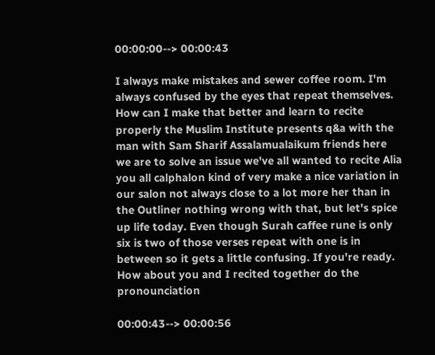00:00:00--> 00:00:43

I always make mistakes and sewer coffee room. I'm always confused by the eyes that repeat themselves. How can I make that better and learn to recite properly the Muslim Institute presents q&a with the man with Sam Sharif Assalamualaikum friends here we are to solve an issue we've all wanted to recite Alia you all calphalon kind of very make a nice variation in our salon not always close to a lot more her than in the Outliner nothing wrong with that, but let's spice up life today. Even though Surah caffee rune is only six is two of those verses repeat with one is in between so it gets a little confusing. If you're ready. How about you and I recited together do the pronounciation

00:00:43--> 00:00:56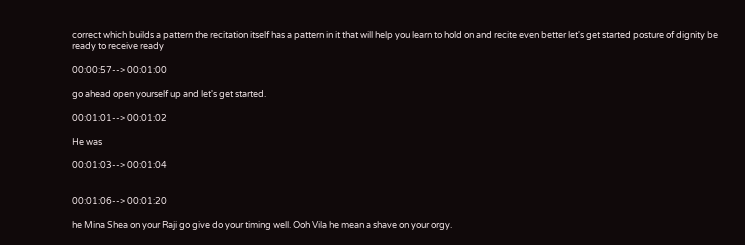correct which builds a pattern the recitation itself has a pattern in it that will help you learn to hold on and recite even better let's get started posture of dignity be ready to receive ready

00:00:57--> 00:01:00

go ahead open yourself up and let's get started.

00:01:01--> 00:01:02

He was

00:01:03--> 00:01:04


00:01:06--> 00:01:20

he Mina Shea on your Raji go give do your timing well. Ooh Vila he mean a shave on your orgy.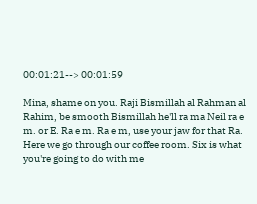00:01:21--> 00:01:59

Mina, shame on you. Raji Bismillah al Rahman al Rahim, be smooth Bismillah he'll ra ma Neil ra e m. or E. Ra e m. Ra e m, use your jaw for that Ra. Here we go through our coffee room. Six is what you're going to do with me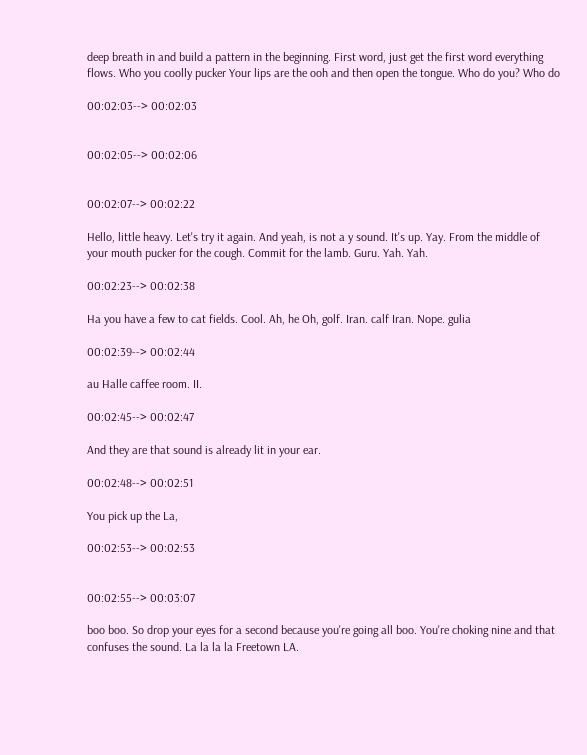deep breath in and build a pattern in the beginning. First word, just get the first word everything flows. Who you coolly pucker Your lips are the ooh and then open the tongue. Who do you? Who do

00:02:03--> 00:02:03


00:02:05--> 00:02:06


00:02:07--> 00:02:22

Hello, little heavy. Let's try it again. And yeah, is not a y sound. It's up. Yay. From the middle of your mouth pucker for the cough. Commit for the lamb. Guru. Yah. Yah.

00:02:23--> 00:02:38

Ha you have a few to cat fields. Cool. Ah, he Oh, golf. Iran. calf Iran. Nope. gulia

00:02:39--> 00:02:44

au Halle caffee room. II.

00:02:45--> 00:02:47

And they are that sound is already lit in your ear.

00:02:48--> 00:02:51

You pick up the La,

00:02:53--> 00:02:53


00:02:55--> 00:03:07

boo boo. So drop your eyes for a second because you're going all boo. You're choking nine and that confuses the sound. La la la la Freetown LA.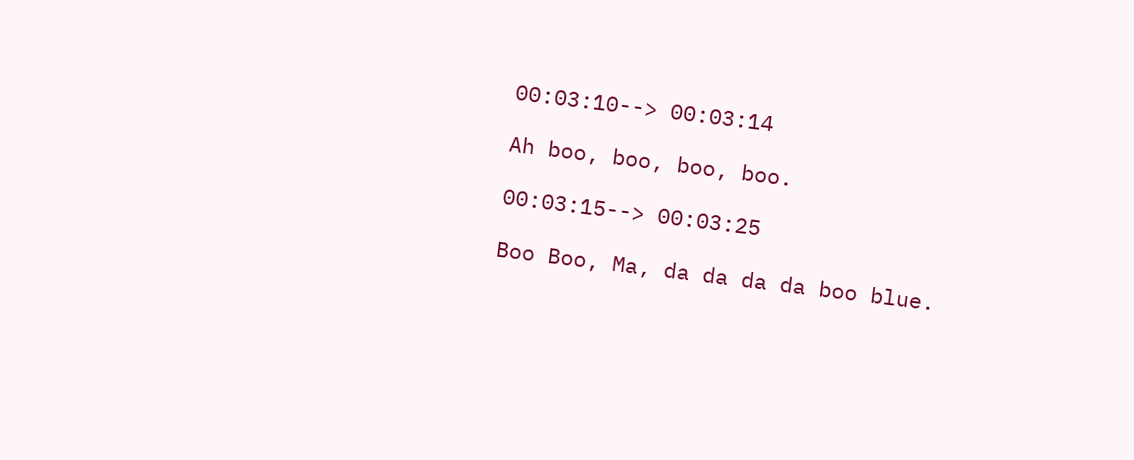00:03:10--> 00:03:14

Ah boo, boo, boo, boo.

00:03:15--> 00:03:25

Boo Boo, Ma, da da da da boo blue.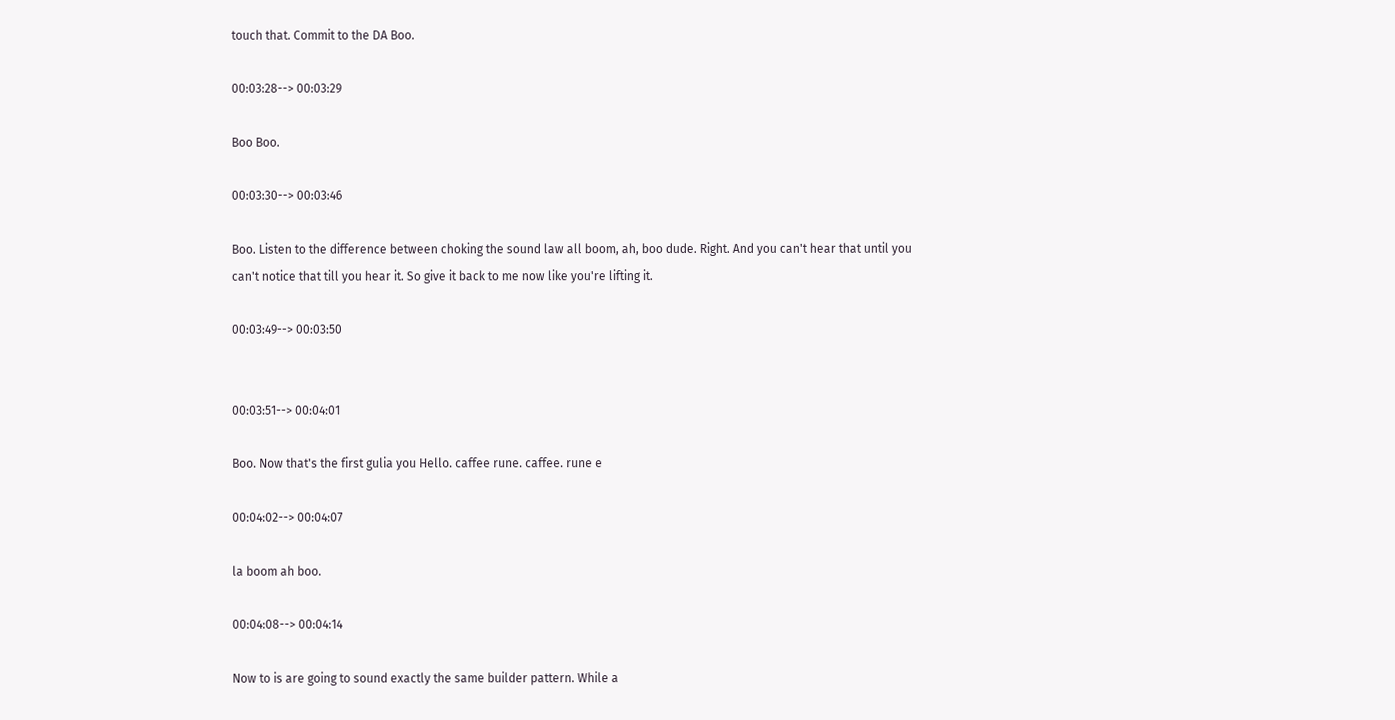touch that. Commit to the DA Boo.

00:03:28--> 00:03:29

Boo Boo.

00:03:30--> 00:03:46

Boo. Listen to the difference between choking the sound law all boom, ah, boo dude. Right. And you can't hear that until you can't notice that till you hear it. So give it back to me now like you're lifting it.

00:03:49--> 00:03:50


00:03:51--> 00:04:01

Boo. Now that's the first gulia you Hello. caffee rune. caffee. rune e

00:04:02--> 00:04:07

la boom ah boo.

00:04:08--> 00:04:14

Now to is are going to sound exactly the same builder pattern. While a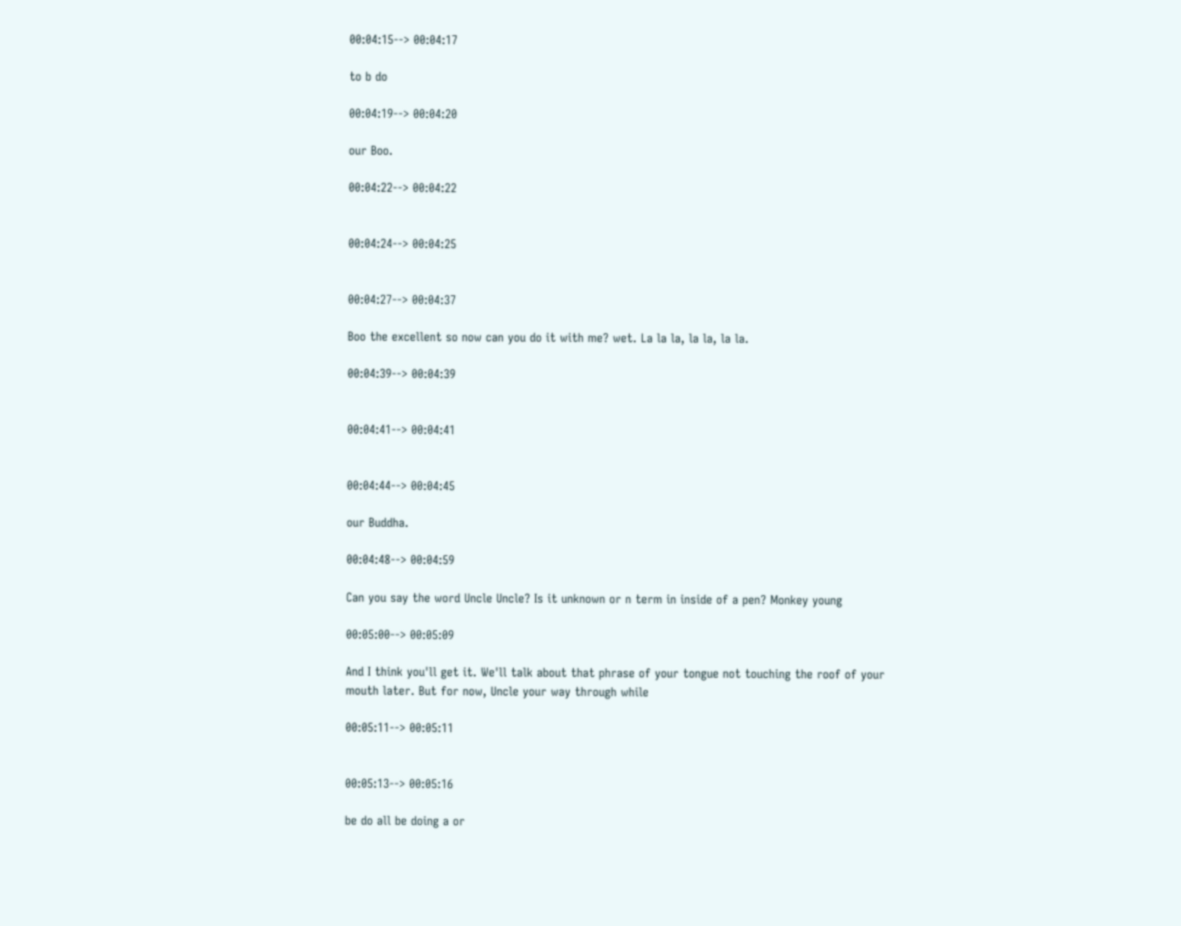00:04:15--> 00:04:17

to b do

00:04:19--> 00:04:20

our Boo.

00:04:22--> 00:04:22


00:04:24--> 00:04:25


00:04:27--> 00:04:37

Boo the excellent so now can you do it with me? wet. La la la, la la, la la.

00:04:39--> 00:04:39


00:04:41--> 00:04:41


00:04:44--> 00:04:45

our Buddha.

00:04:48--> 00:04:59

Can you say the word Uncle Uncle? Is it unknown or n term in inside of a pen? Monkey young

00:05:00--> 00:05:09

And I think you'll get it. We'll talk about that phrase of your tongue not touching the roof of your mouth later. But for now, Uncle your way through while

00:05:11--> 00:05:11


00:05:13--> 00:05:16

be do all be doing a or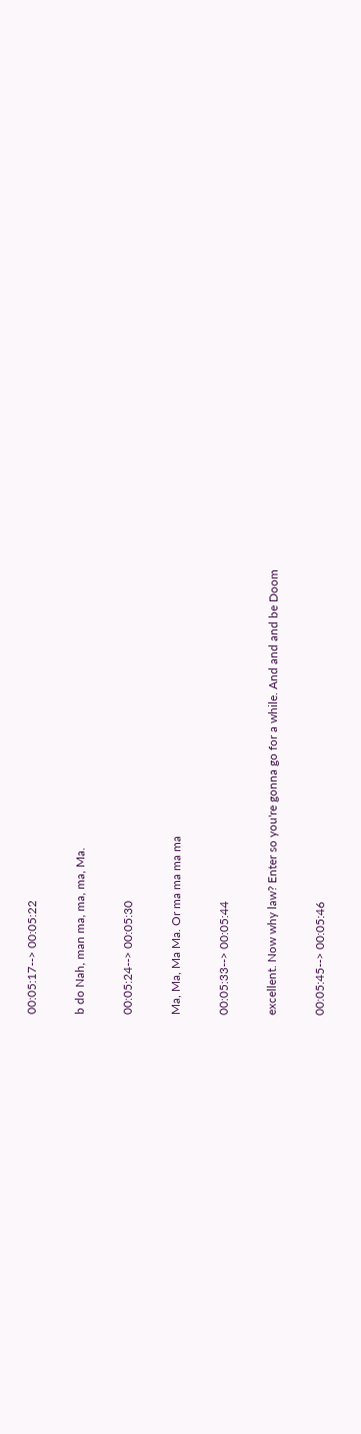00:05:17--> 00:05:22

b do Nah, man ma, ma, ma, Ma.

00:05:24--> 00:05:30

Ma, Ma, Ma Ma. Or ma ma ma ma

00:05:33--> 00:05:44

excellent. Now why law? Enter so you're gonna go for a while. And and and be Doom

00:05:45--> 00:05:46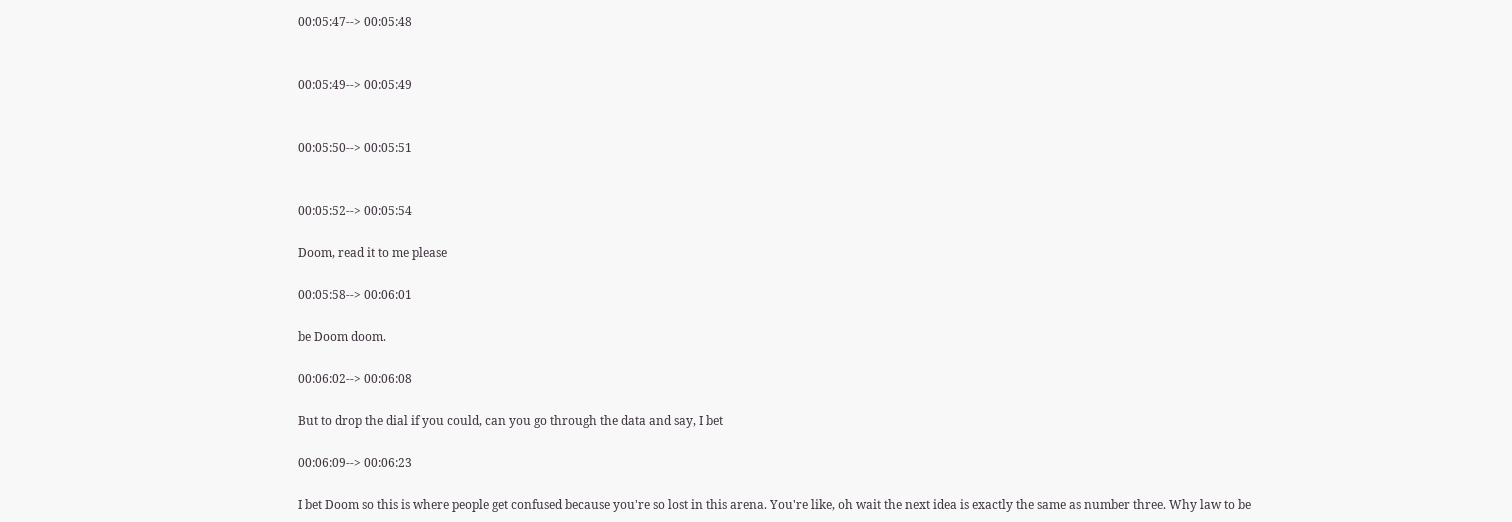00:05:47--> 00:05:48


00:05:49--> 00:05:49


00:05:50--> 00:05:51


00:05:52--> 00:05:54

Doom, read it to me please

00:05:58--> 00:06:01

be Doom doom.

00:06:02--> 00:06:08

But to drop the dial if you could, can you go through the data and say, I bet

00:06:09--> 00:06:23

I bet Doom so this is where people get confused because you're so lost in this arena. You're like, oh wait the next idea is exactly the same as number three. Why law to be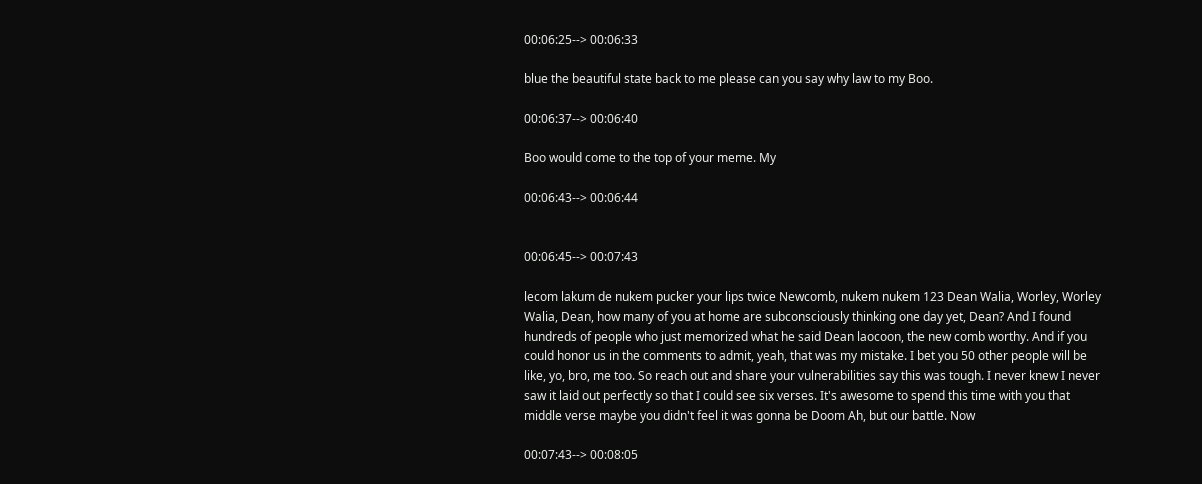00:06:25--> 00:06:33

blue the beautiful state back to me please can you say why law to my Boo.

00:06:37--> 00:06:40

Boo would come to the top of your meme. My

00:06:43--> 00:06:44


00:06:45--> 00:07:43

lecom lakum de nukem pucker your lips twice Newcomb, nukem nukem 123 Dean Walia, Worley, Worley Walia, Dean, how many of you at home are subconsciously thinking one day yet, Dean? And I found hundreds of people who just memorized what he said Dean laocoon, the new comb worthy. And if you could honor us in the comments to admit, yeah, that was my mistake. I bet you 50 other people will be like, yo, bro, me too. So reach out and share your vulnerabilities say this was tough. I never knew I never saw it laid out perfectly so that I could see six verses. It's awesome to spend this time with you that middle verse maybe you didn't feel it was gonna be Doom Ah, but our battle. Now

00:07:43--> 00:08:05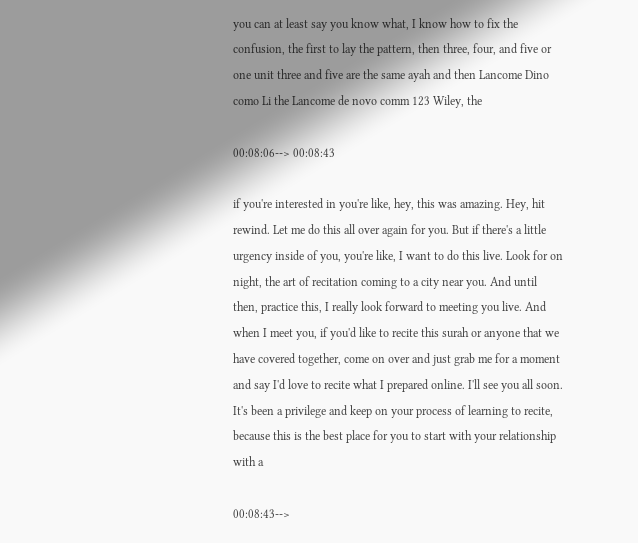you can at least say you know what, I know how to fix the confusion, the first to lay the pattern, then three, four, and five or one unit three and five are the same ayah and then Lancome Dino como Li the Lancome de novo comm 123 Wiley, the

00:08:06--> 00:08:43

if you're interested in you're like, hey, this was amazing. Hey, hit rewind. Let me do this all over again for you. But if there's a little urgency inside of you, you're like, I want to do this live. Look for on night, the art of recitation coming to a city near you. And until then, practice this, I really look forward to meeting you live. And when I meet you, if you'd like to recite this surah or anyone that we have covered together, come on over and just grab me for a moment and say I'd love to recite what I prepared online. I'll see you all soon. It's been a privilege and keep on your process of learning to recite, because this is the best place for you to start with your relationship with a

00:08:43-->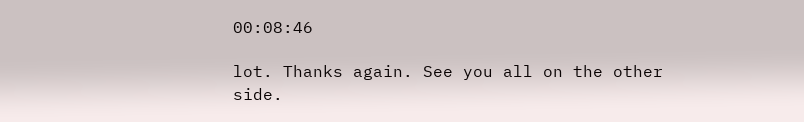00:08:46

lot. Thanks again. See you all on the other side.